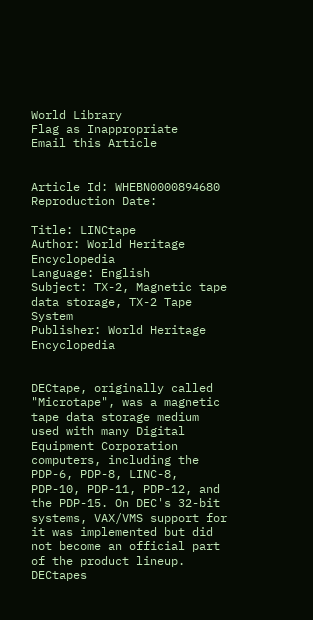World Library
Flag as Inappropriate
Email this Article


Article Id: WHEBN0000894680
Reproduction Date:

Title: LINCtape
Author: World Heritage Encyclopedia
Language: English
Subject: TX-2, Magnetic tape data storage, TX-2 Tape System
Publisher: World Heritage Encyclopedia


DECtape, originally called "Microtape", was a magnetic tape data storage medium used with many Digital Equipment Corporation computers, including the PDP-6, PDP-8, LINC-8, PDP-10, PDP-11, PDP-12, and the PDP-15. On DEC's 32-bit systems, VAX/VMS support for it was implemented but did not become an official part of the product lineup. DECtapes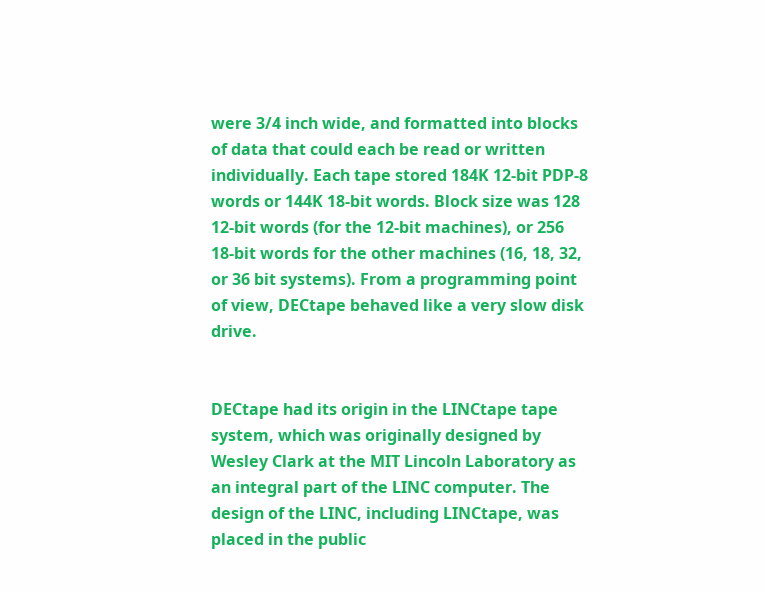were 3/4 inch wide, and formatted into blocks of data that could each be read or written individually. Each tape stored 184K 12-bit PDP-8 words or 144K 18-bit words. Block size was 128 12-bit words (for the 12-bit machines), or 256 18-bit words for the other machines (16, 18, 32, or 36 bit systems). From a programming point of view, DECtape behaved like a very slow disk drive.


DECtape had its origin in the LINCtape tape system, which was originally designed by Wesley Clark at the MIT Lincoln Laboratory as an integral part of the LINC computer. The design of the LINC, including LINCtape, was placed in the public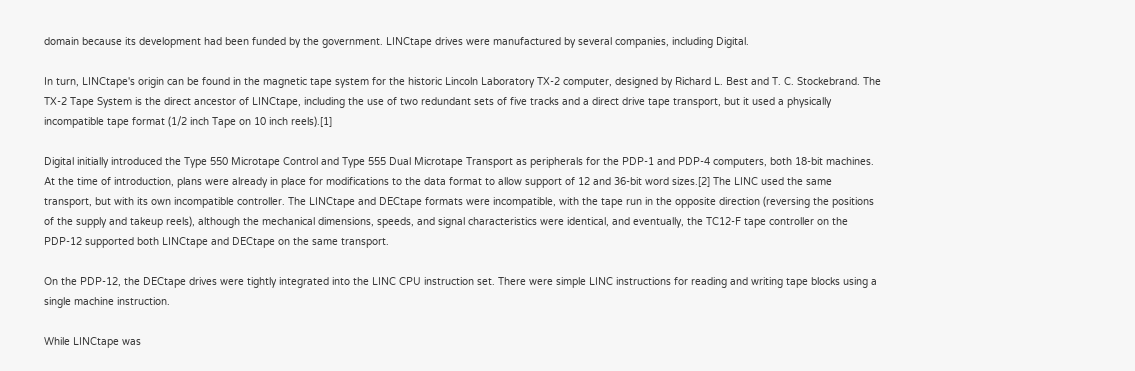domain because its development had been funded by the government. LINCtape drives were manufactured by several companies, including Digital.

In turn, LINCtape's origin can be found in the magnetic tape system for the historic Lincoln Laboratory TX-2 computer, designed by Richard L. Best and T. C. Stockebrand. The TX-2 Tape System is the direct ancestor of LINCtape, including the use of two redundant sets of five tracks and a direct drive tape transport, but it used a physically incompatible tape format (1/2 inch Tape on 10 inch reels).[1]

Digital initially introduced the Type 550 Microtape Control and Type 555 Dual Microtape Transport as peripherals for the PDP-1 and PDP-4 computers, both 18-bit machines. At the time of introduction, plans were already in place for modifications to the data format to allow support of 12 and 36-bit word sizes.[2] The LINC used the same transport, but with its own incompatible controller. The LINCtape and DECtape formats were incompatible, with the tape run in the opposite direction (reversing the positions of the supply and takeup reels), although the mechanical dimensions, speeds, and signal characteristics were identical, and eventually, the TC12-F tape controller on the PDP-12 supported both LINCtape and DECtape on the same transport.

On the PDP-12, the DECtape drives were tightly integrated into the LINC CPU instruction set. There were simple LINC instructions for reading and writing tape blocks using a single machine instruction.

While LINCtape was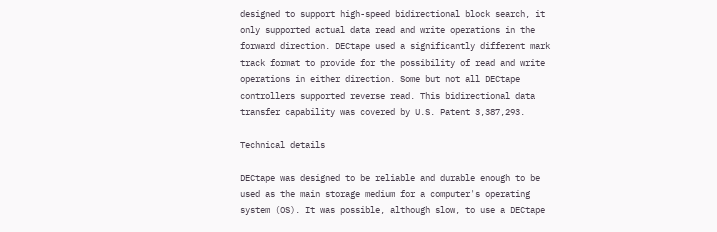designed to support high-speed bidirectional block search, it only supported actual data read and write operations in the forward direction. DECtape used a significantly different mark track format to provide for the possibility of read and write operations in either direction. Some but not all DECtape controllers supported reverse read. This bidirectional data transfer capability was covered by U.S. Patent 3,387,293.

Technical details

DECtape was designed to be reliable and durable enough to be used as the main storage medium for a computer's operating system (OS). It was possible, although slow, to use a DECtape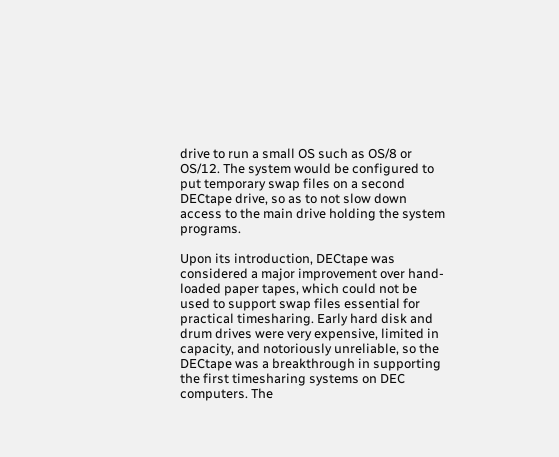drive to run a small OS such as OS/8 or OS/12. The system would be configured to put temporary swap files on a second DECtape drive, so as to not slow down access to the main drive holding the system programs.

Upon its introduction, DECtape was considered a major improvement over hand-loaded paper tapes, which could not be used to support swap files essential for practical timesharing. Early hard disk and drum drives were very expensive, limited in capacity, and notoriously unreliable, so the DECtape was a breakthrough in supporting the first timesharing systems on DEC computers. The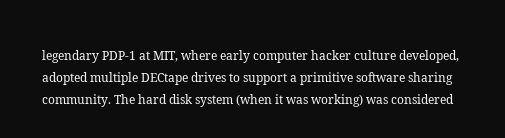legendary PDP-1 at MIT, where early computer hacker culture developed, adopted multiple DECtape drives to support a primitive software sharing community. The hard disk system (when it was working) was considered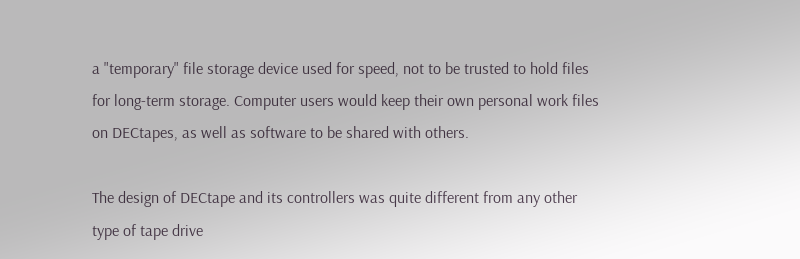a "temporary" file storage device used for speed, not to be trusted to hold files for long-term storage. Computer users would keep their own personal work files on DECtapes, as well as software to be shared with others.

The design of DECtape and its controllers was quite different from any other type of tape drive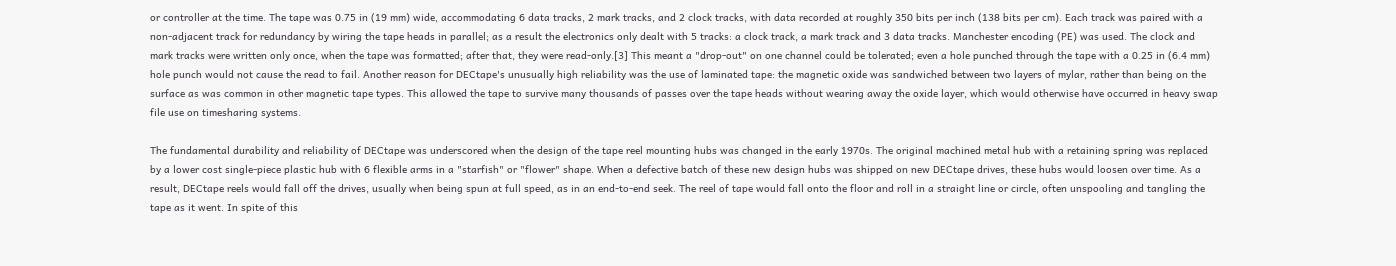or controller at the time. The tape was 0.75 in (19 mm) wide, accommodating 6 data tracks, 2 mark tracks, and 2 clock tracks, with data recorded at roughly 350 bits per inch (138 bits per cm). Each track was paired with a non-adjacent track for redundancy by wiring the tape heads in parallel; as a result the electronics only dealt with 5 tracks: a clock track, a mark track and 3 data tracks. Manchester encoding (PE) was used. The clock and mark tracks were written only once, when the tape was formatted; after that, they were read-only.[3] This meant a "drop-out" on one channel could be tolerated; even a hole punched through the tape with a 0.25 in (6.4 mm) hole punch would not cause the read to fail. Another reason for DECtape's unusually high reliability was the use of laminated tape: the magnetic oxide was sandwiched between two layers of mylar, rather than being on the surface as was common in other magnetic tape types. This allowed the tape to survive many thousands of passes over the tape heads without wearing away the oxide layer, which would otherwise have occurred in heavy swap file use on timesharing systems.

The fundamental durability and reliability of DECtape was underscored when the design of the tape reel mounting hubs was changed in the early 1970s. The original machined metal hub with a retaining spring was replaced by a lower cost single-piece plastic hub with 6 flexible arms in a "starfish" or "flower" shape. When a defective batch of these new design hubs was shipped on new DECtape drives, these hubs would loosen over time. As a result, DECtape reels would fall off the drives, usually when being spun at full speed, as in an end-to-end seek. The reel of tape would fall onto the floor and roll in a straight line or circle, often unspooling and tangling the tape as it went. In spite of this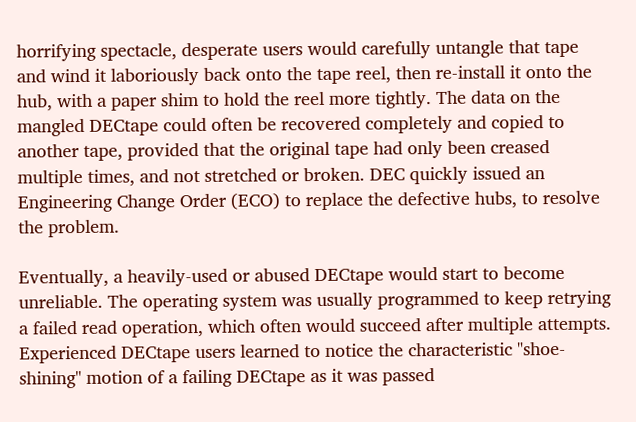horrifying spectacle, desperate users would carefully untangle that tape and wind it laboriously back onto the tape reel, then re-install it onto the hub, with a paper shim to hold the reel more tightly. The data on the mangled DECtape could often be recovered completely and copied to another tape, provided that the original tape had only been creased multiple times, and not stretched or broken. DEC quickly issued an Engineering Change Order (ECO) to replace the defective hubs, to resolve the problem.

Eventually, a heavily-used or abused DECtape would start to become unreliable. The operating system was usually programmed to keep retrying a failed read operation, which often would succeed after multiple attempts. Experienced DECtape users learned to notice the characteristic "shoe-shining" motion of a failing DECtape as it was passed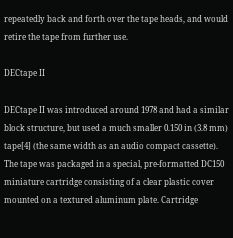repeatedly back and forth over the tape heads, and would retire the tape from further use.

DECtape II

DECtape II was introduced around 1978 and had a similar block structure, but used a much smaller 0.150 in (3.8 mm) tape[4] (the same width as an audio compact cassette). The tape was packaged in a special, pre-formatted DC150 miniature cartridge consisting of a clear plastic cover mounted on a textured aluminum plate. Cartridge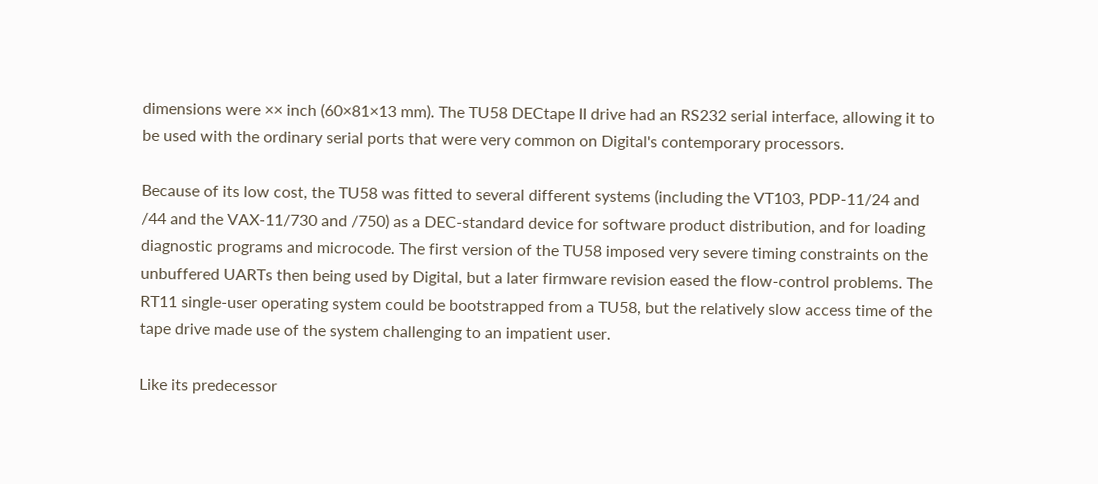dimensions were ×× inch (60×81×13 mm). The TU58 DECtape II drive had an RS232 serial interface, allowing it to be used with the ordinary serial ports that were very common on Digital's contemporary processors.

Because of its low cost, the TU58 was fitted to several different systems (including the VT103, PDP-11/24 and /44 and the VAX-11/730 and /750) as a DEC-standard device for software product distribution, and for loading diagnostic programs and microcode. The first version of the TU58 imposed very severe timing constraints on the unbuffered UARTs then being used by Digital, but a later firmware revision eased the flow-control problems. The RT11 single-user operating system could be bootstrapped from a TU58, but the relatively slow access time of the tape drive made use of the system challenging to an impatient user.

Like its predecessor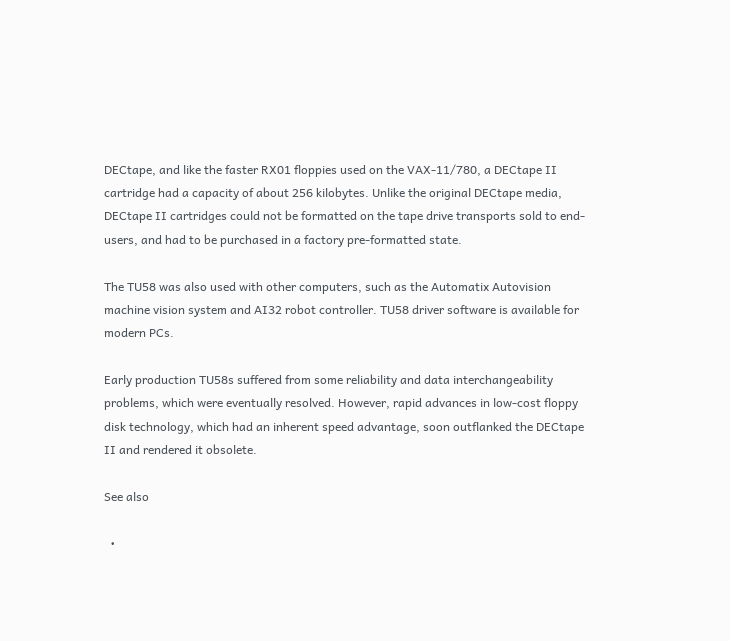DECtape, and like the faster RX01 floppies used on the VAX-11/780, a DECtape II cartridge had a capacity of about 256 kilobytes. Unlike the original DECtape media, DECtape II cartridges could not be formatted on the tape drive transports sold to end-users, and had to be purchased in a factory pre-formatted state.

The TU58 was also used with other computers, such as the Automatix Autovision machine vision system and AI32 robot controller. TU58 driver software is available for modern PCs.

Early production TU58s suffered from some reliability and data interchangeability problems, which were eventually resolved. However, rapid advances in low-cost floppy disk technology, which had an inherent speed advantage, soon outflanked the DECtape II and rendered it obsolete.

See also

  •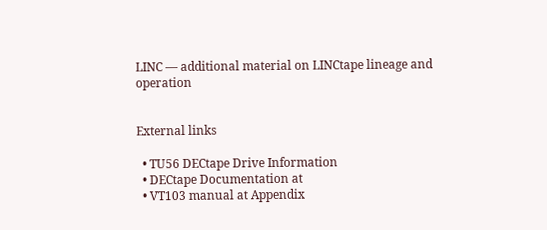LINC — additional material on LINCtape lineage and operation


External links

  • TU56 DECtape Drive Information
  • DECtape Documentation at
  • VT103 manual at Appendix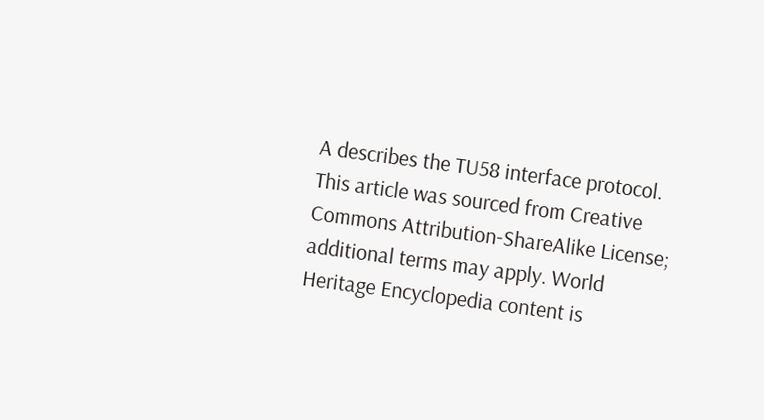A describes the TU58 interface protocol.
This article was sourced from Creative Commons Attribution-ShareAlike License; additional terms may apply. World Heritage Encyclopedia content is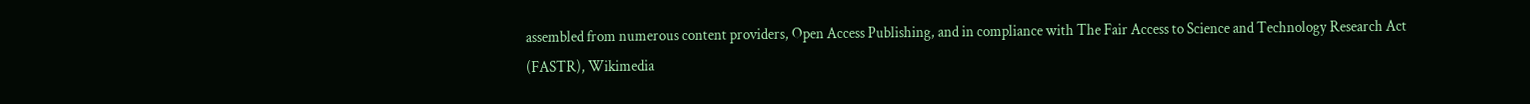assembled from numerous content providers, Open Access Publishing, and in compliance with The Fair Access to Science and Technology Research Act (FASTR), Wikimedia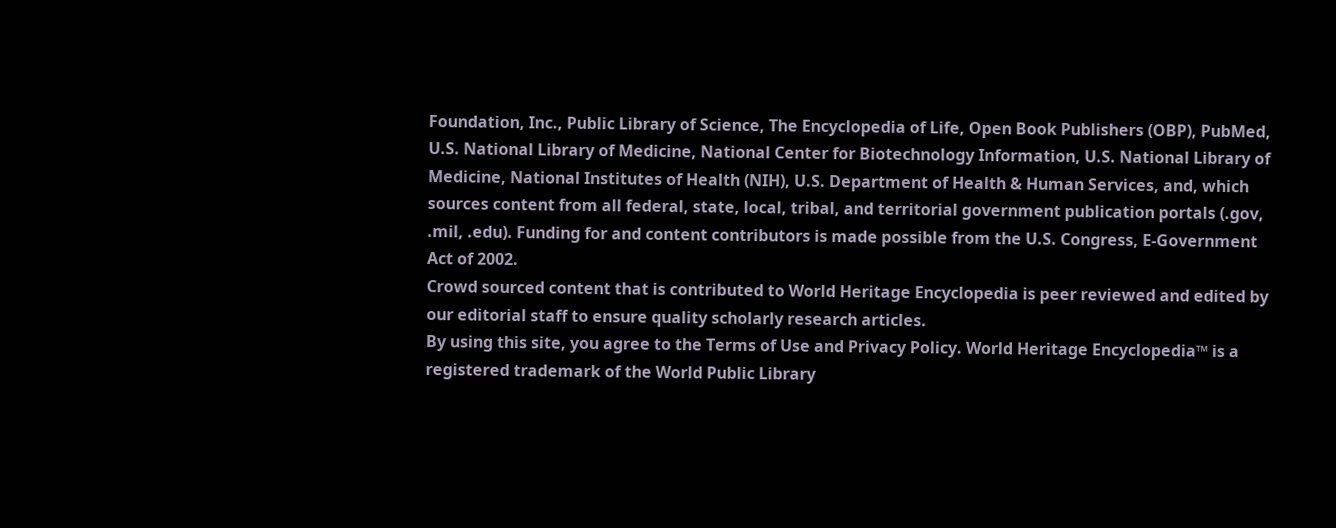Foundation, Inc., Public Library of Science, The Encyclopedia of Life, Open Book Publishers (OBP), PubMed, U.S. National Library of Medicine, National Center for Biotechnology Information, U.S. National Library of Medicine, National Institutes of Health (NIH), U.S. Department of Health & Human Services, and, which sources content from all federal, state, local, tribal, and territorial government publication portals (.gov, .mil, .edu). Funding for and content contributors is made possible from the U.S. Congress, E-Government Act of 2002.
Crowd sourced content that is contributed to World Heritage Encyclopedia is peer reviewed and edited by our editorial staff to ensure quality scholarly research articles.
By using this site, you agree to the Terms of Use and Privacy Policy. World Heritage Encyclopedia™ is a registered trademark of the World Public Library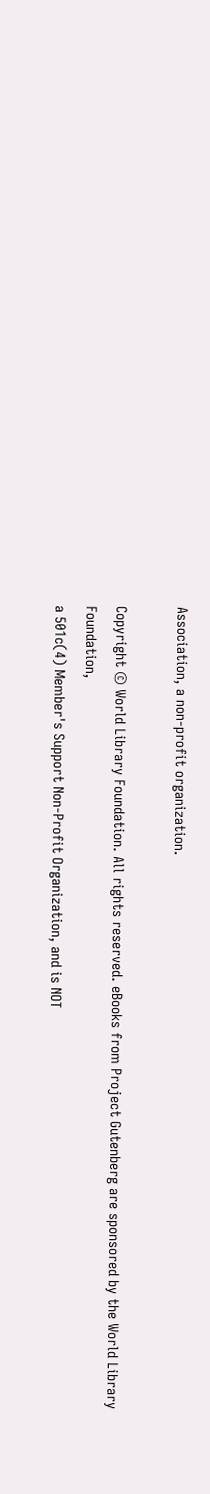Association, a non-profit organization.

Copyright © World Library Foundation. All rights reserved. eBooks from Project Gutenberg are sponsored by the World Library Foundation,
a 501c(4) Member's Support Non-Profit Organization, and is NOT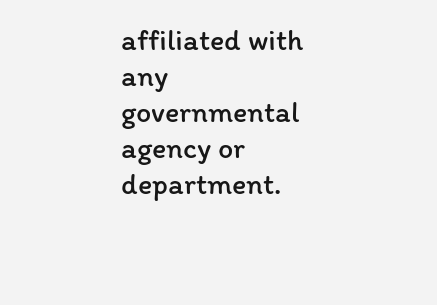affiliated with any governmental agency or department.